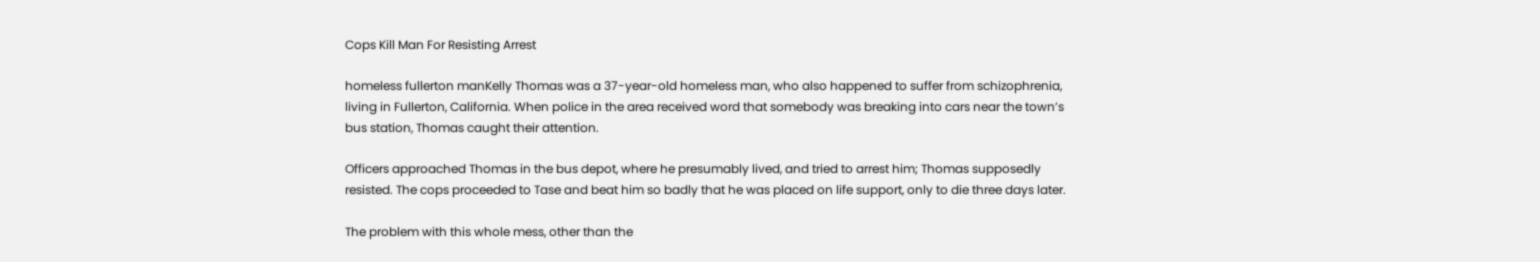Cops Kill Man For Resisting Arrest

homeless fullerton manKelly Thomas was a 37-year-old homeless man, who also happened to suffer from schizophrenia, living in Fullerton, California. When police in the area received word that somebody was breaking into cars near the town’s bus station, Thomas caught their attention.

Officers approached Thomas in the bus depot, where he presumably lived, and tried to arrest him; Thomas supposedly resisted. The cops proceeded to Tase and beat him so badly that he was placed on life support, only to die three days later.

The problem with this whole mess, other than the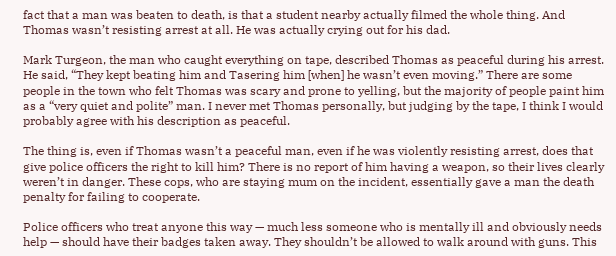fact that a man was beaten to death, is that a student nearby actually filmed the whole thing. And Thomas wasn’t resisting arrest at all. He was actually crying out for his dad.

Mark Turgeon, the man who caught everything on tape, described Thomas as peaceful during his arrest. He said, “They kept beating him and Tasering him [when] he wasn’t even moving.” There are some people in the town who felt Thomas was scary and prone to yelling, but the majority of people paint him as a “very quiet and polite” man. I never met Thomas personally, but judging by the tape, I think I would probably agree with his description as peaceful.

The thing is, even if Thomas wasn’t a peaceful man, even if he was violently resisting arrest, does that give police officers the right to kill him? There is no report of him having a weapon, so their lives clearly weren’t in danger. These cops, who are staying mum on the incident, essentially gave a man the death penalty for failing to cooperate.

Police officers who treat anyone this way — much less someone who is mentally ill and obviously needs help — should have their badges taken away. They shouldn’t be allowed to walk around with guns. This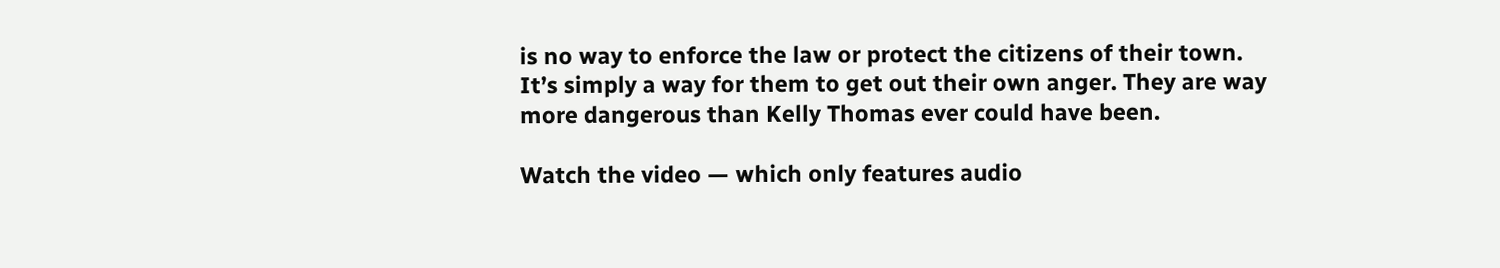is no way to enforce the law or protect the citizens of their town. It’s simply a way for them to get out their own anger. They are way more dangerous than Kelly Thomas ever could have been.

Watch the video — which only features audio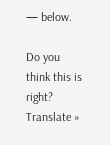— below.

Do you think this is right?
Translate »